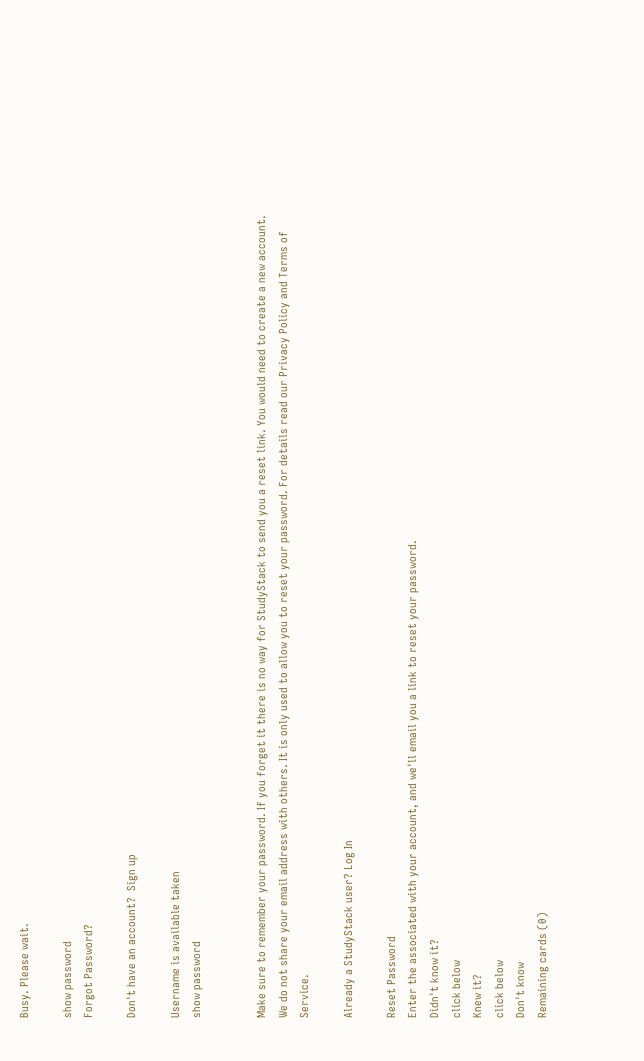Busy. Please wait.

show password
Forgot Password?

Don't have an account?  Sign up

Username is available taken
show password


Make sure to remember your password. If you forget it there is no way for StudyStack to send you a reset link. You would need to create a new account.
We do not share your email address with others. It is only used to allow you to reset your password. For details read our Privacy Policy and Terms of Service.

Already a StudyStack user? Log In

Reset Password
Enter the associated with your account, and we'll email you a link to reset your password.
Didn't know it?
click below
Knew it?
click below
Don't know
Remaining cards (0)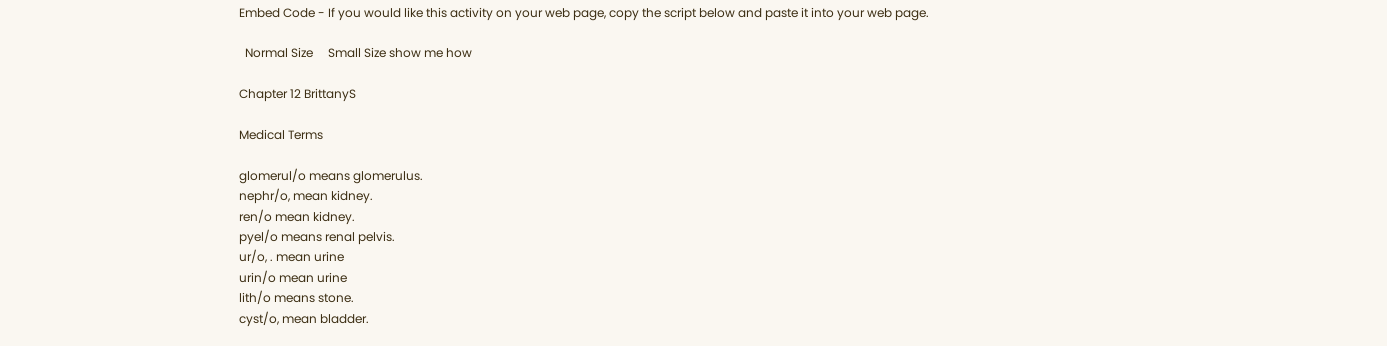Embed Code - If you would like this activity on your web page, copy the script below and paste it into your web page.

  Normal Size     Small Size show me how

Chapter 12 BrittanyS

Medical Terms

glomerul/o means glomerulus.
nephr/o, mean kidney.
ren/o mean kidney.
pyel/o means renal pelvis.
ur/o, . mean urine
urin/o mean urine
lith/o means stone.
cyst/o, mean bladder.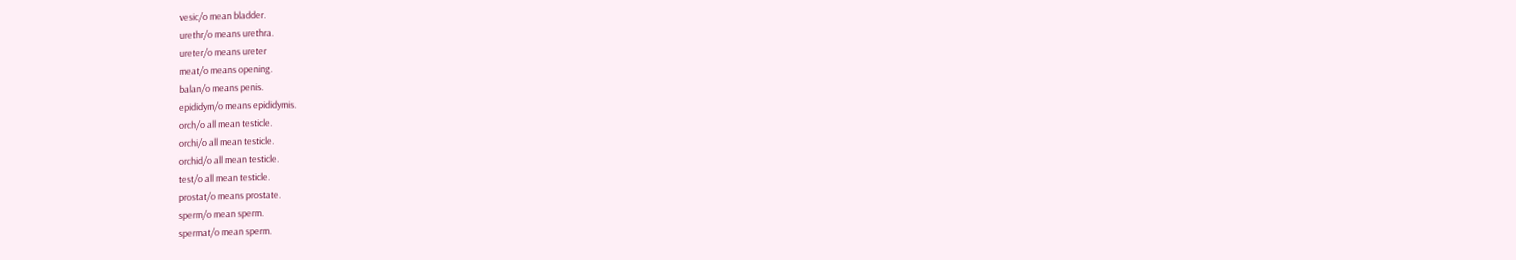vesic/o mean bladder.
urethr/o means urethra.
ureter/o means ureter
meat/o means opening.
balan/o means penis.
epididym/o means epididymis.
orch/o all mean testicle.
orchi/o all mean testicle.
orchid/o all mean testicle.
test/o all mean testicle.
prostat/o means prostate.
sperm/o mean sperm.
spermat/o mean sperm.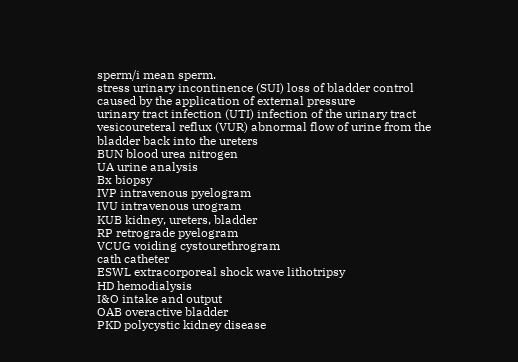sperm/i mean sperm.
stress urinary incontinence (SUI) loss of bladder control caused by the application of external pressure
urinary tract infection (UTI) infection of the urinary tract
vesicoureteral reflux (VUR) abnormal flow of urine from the bladder back into the ureters
BUN blood urea nitrogen
UA urine analysis
Bx biopsy
IVP intravenous pyelogram
IVU intravenous urogram
KUB kidney, ureters, bladder
RP retrograde pyelogram
VCUG voiding cystourethrogram
cath catheter
ESWL extracorporeal shock wave lithotripsy
HD hemodialysis
I&O intake and output
OAB overactive bladder
PKD polycystic kidney disease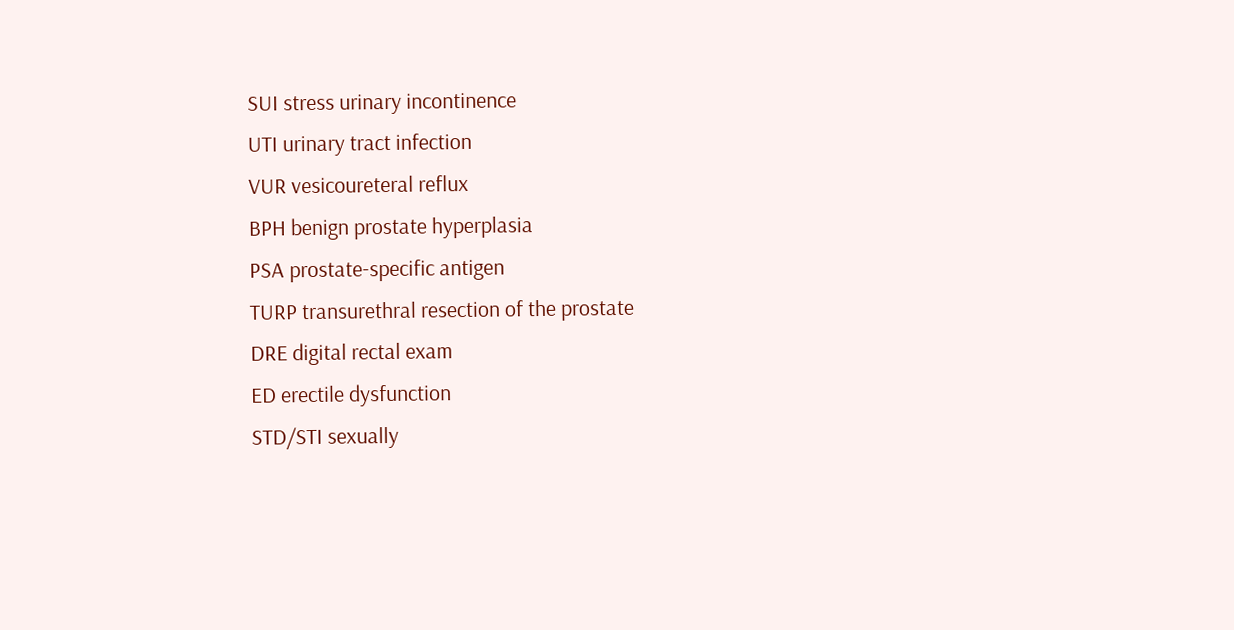SUI stress urinary incontinence
UTI urinary tract infection
VUR vesicoureteral reflux
BPH benign prostate hyperplasia
PSA prostate-specific antigen
TURP transurethral resection of the prostate
DRE digital rectal exam
ED erectile dysfunction
STD/STI sexually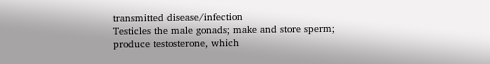transmitted disease/infection
Testicles the male gonads; make and store sperm; produce testosterone, which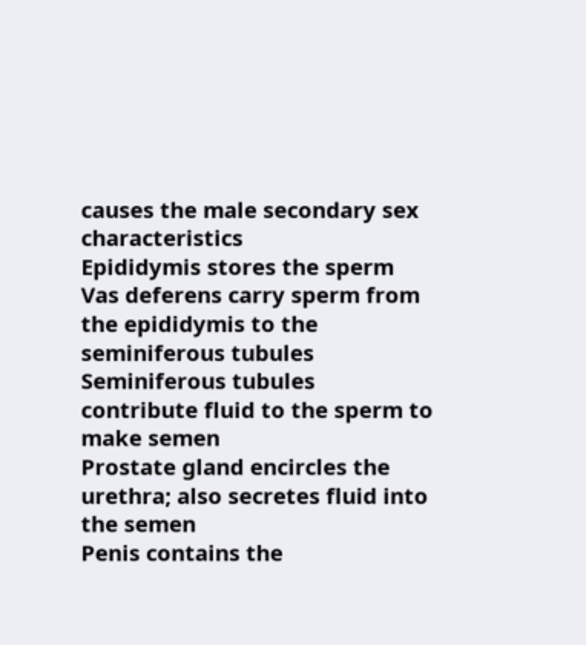causes the male secondary sex characteristics
Epididymis stores the sperm
Vas deferens carry sperm from the epididymis to the seminiferous tubules
Seminiferous tubules contribute fluid to the sperm to make semen
Prostate gland encircles the urethra; also secretes fluid into the semen
Penis contains the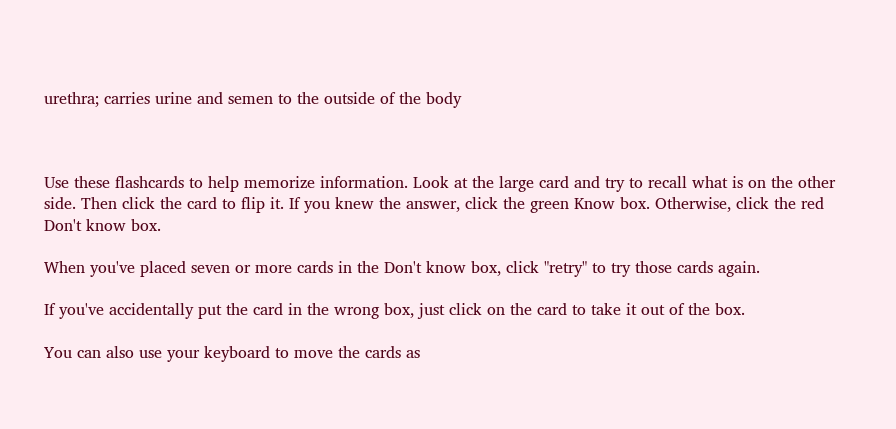urethra; carries urine and semen to the outside of the body



Use these flashcards to help memorize information. Look at the large card and try to recall what is on the other side. Then click the card to flip it. If you knew the answer, click the green Know box. Otherwise, click the red Don't know box.

When you've placed seven or more cards in the Don't know box, click "retry" to try those cards again.

If you've accidentally put the card in the wrong box, just click on the card to take it out of the box.

You can also use your keyboard to move the cards as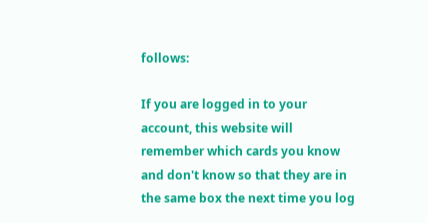follows:

If you are logged in to your account, this website will remember which cards you know and don't know so that they are in the same box the next time you log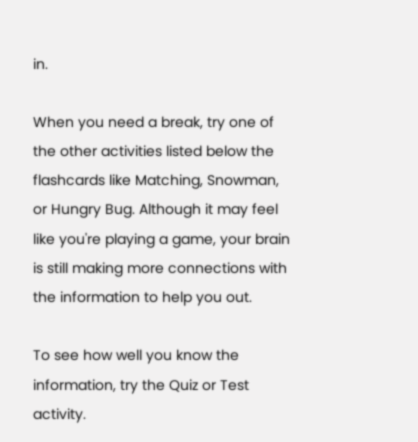in.

When you need a break, try one of the other activities listed below the flashcards like Matching, Snowman, or Hungry Bug. Although it may feel like you're playing a game, your brain is still making more connections with the information to help you out.

To see how well you know the information, try the Quiz or Test activity.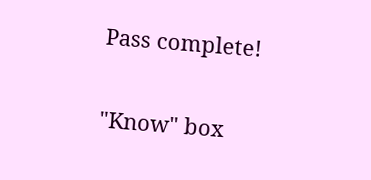Pass complete!

"Know" box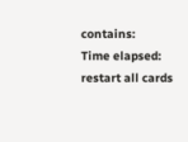contains:
Time elapsed:
restart all cards